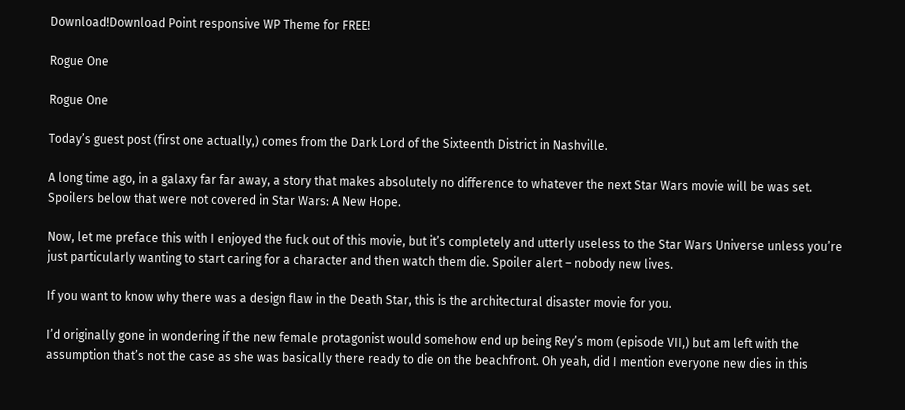Download!Download Point responsive WP Theme for FREE!

Rogue One

Rogue One

Today’s guest post (first one actually,) comes from the Dark Lord of the Sixteenth District in Nashville.

A long time ago, in a galaxy far far away, a story that makes absolutely no difference to whatever the next Star Wars movie will be was set. Spoilers below that were not covered in Star Wars: A New Hope.

Now, let me preface this with I enjoyed the fuck out of this movie, but it’s completely and utterly useless to the Star Wars Universe unless you’re just particularly wanting to start caring for a character and then watch them die. Spoiler alert – nobody new lives.

If you want to know why there was a design flaw in the Death Star, this is the architectural disaster movie for you.

I’d originally gone in wondering if the new female protagonist would somehow end up being Rey’s mom (episode VII,) but am left with the assumption that’s not the case as she was basically there ready to die on the beachfront. Oh yeah, did I mention everyone new dies in this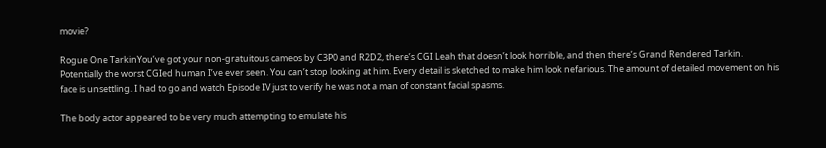movie?

Rogue One TarkinYou’ve got your non-gratuitous cameos by C3P0 and R2D2, there’s CGI Leah that doesn’t look horrible, and then there’s Grand Rendered Tarkin. Potentially the worst CGIed human I’ve ever seen. You can’t stop looking at him. Every detail is sketched to make him look nefarious. The amount of detailed movement on his face is unsettling. I had to go and watch Episode IV just to verify he was not a man of constant facial spasms.

The body actor appeared to be very much attempting to emulate his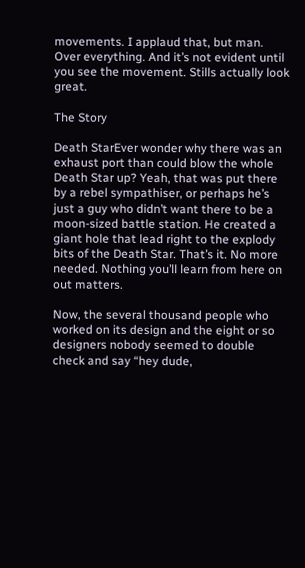movements. I applaud that, but man. Over everything. And it’s not evident until you see the movement. Stills actually look great.

The Story

Death StarEver wonder why there was an exhaust port than could blow the whole Death Star up? Yeah, that was put there by a rebel sympathiser, or perhaps he’s just a guy who didn’t want there to be a moon-sized battle station. He created a giant hole that lead right to the explody bits of the Death Star. That’s it. No more needed. Nothing you’ll learn from here on out matters.

Now, the several thousand people who worked on its design and the eight or so designers nobody seemed to double check and say “hey dude,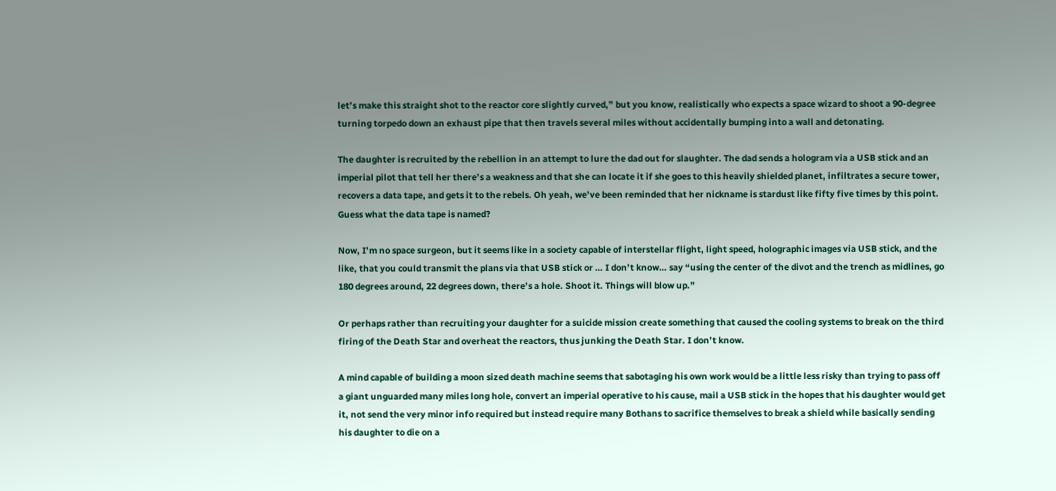let’s make this straight shot to the reactor core slightly curved,” but you know, realistically who expects a space wizard to shoot a 90-degree turning torpedo down an exhaust pipe that then travels several miles without accidentally bumping into a wall and detonating.

The daughter is recruited by the rebellion in an attempt to lure the dad out for slaughter. The dad sends a hologram via a USB stick and an imperial pilot that tell her there’s a weakness and that she can locate it if she goes to this heavily shielded planet, infiltrates a secure tower, recovers a data tape, and gets it to the rebels. Oh yeah, we’ve been reminded that her nickname is stardust like fifty five times by this point. Guess what the data tape is named?

Now, I’m no space surgeon, but it seems like in a society capable of interstellar flight, light speed, holographic images via USB stick, and the like, that you could transmit the plans via that USB stick or … I don’t know… say “using the center of the divot and the trench as midlines, go 180 degrees around, 22 degrees down, there’s a hole. Shoot it. Things will blow up.”

Or perhaps rather than recruiting your daughter for a suicide mission create something that caused the cooling systems to break on the third firing of the Death Star and overheat the reactors, thus junking the Death Star. I don’t know.

A mind capable of building a moon sized death machine seems that sabotaging his own work would be a little less risky than trying to pass off a giant unguarded many miles long hole, convert an imperial operative to his cause, mail a USB stick in the hopes that his daughter would get it, not send the very minor info required but instead require many Bothans to sacrifice themselves to break a shield while basically sending his daughter to die on a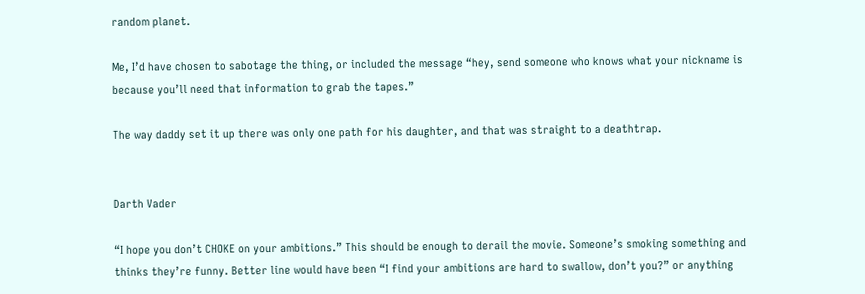random planet.

Me, I’d have chosen to sabotage the thing, or included the message “hey, send someone who knows what your nickname is because you’ll need that information to grab the tapes.”

The way daddy set it up there was only one path for his daughter, and that was straight to a deathtrap.


Darth Vader

“I hope you don’t CHOKE on your ambitions.” This should be enough to derail the movie. Someone’s smoking something and thinks they’re funny. Better line would have been “I find your ambitions are hard to swallow, don’t you?” or anything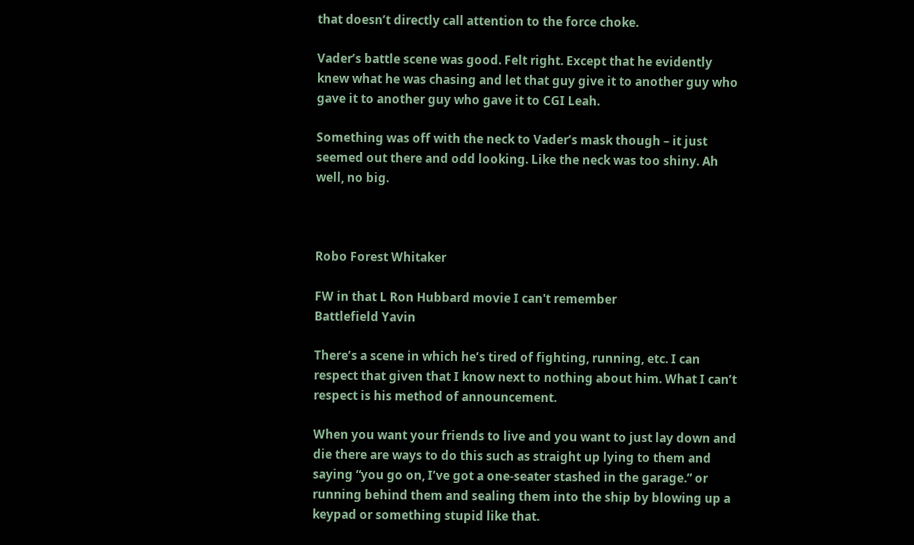that doesn’t directly call attention to the force choke.

Vader’s battle scene was good. Felt right. Except that he evidently knew what he was chasing and let that guy give it to another guy who gave it to another guy who gave it to CGI Leah.

Something was off with the neck to Vader’s mask though – it just seemed out there and odd looking. Like the neck was too shiny. Ah well, no big.



Robo Forest Whitaker

FW in that L Ron Hubbard movie I can't remember
Battlefield Yavin

There’s a scene in which he’s tired of fighting, running, etc. I can respect that given that I know next to nothing about him. What I can’t respect is his method of announcement.

When you want your friends to live and you want to just lay down and die there are ways to do this such as straight up lying to them and saying “you go on, I’ve got a one-seater stashed in the garage.” or running behind them and sealing them into the ship by blowing up a keypad or something stupid like that.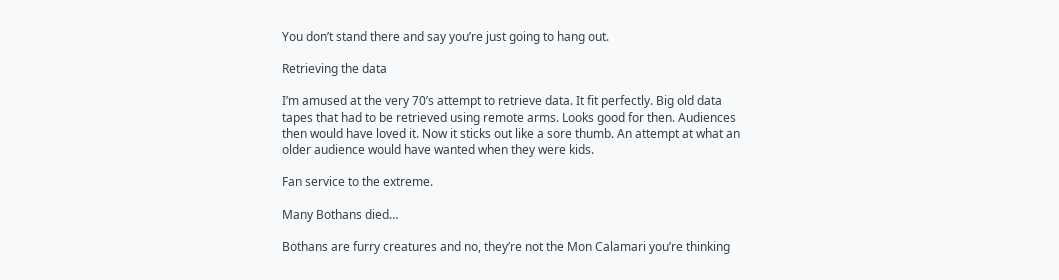You don’t stand there and say you’re just going to hang out.

Retrieving the data

I’m amused at the very 70’s attempt to retrieve data. It fit perfectly. Big old data tapes that had to be retrieved using remote arms. Looks good for then. Audiences then would have loved it. Now it sticks out like a sore thumb. An attempt at what an older audience would have wanted when they were kids.

Fan service to the extreme.

Many Bothans died…

Bothans are furry creatures and no, they’re not the Mon Calamari you’re thinking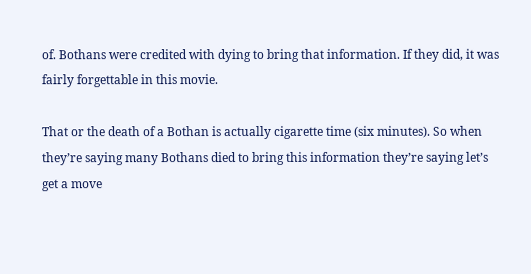of. Bothans were credited with dying to bring that information. If they did, it was fairly forgettable in this movie.

That or the death of a Bothan is actually cigarette time (six minutes). So when they’re saying many Bothans died to bring this information they’re saying let’s get a move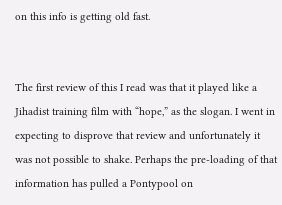on this info is getting old fast.


The first review of this I read was that it played like a Jihadist training film with “hope,” as the slogan. I went in expecting to disprove that review and unfortunately it was not possible to shake. Perhaps the pre-loading of that information has pulled a Pontypool on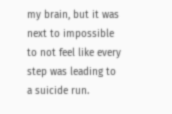my brain, but it was next to impossible to not feel like every step was leading to a suicide run.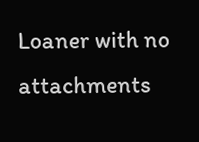Loaner with no attachments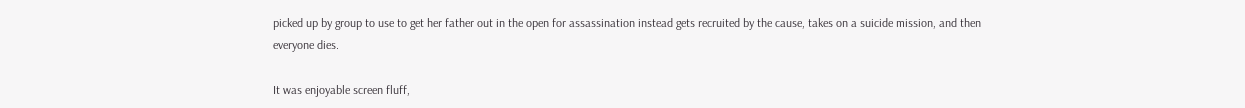picked up by group to use to get her father out in the open for assassination instead gets recruited by the cause, takes on a suicide mission, and then everyone dies.

It was enjoyable screen fluff,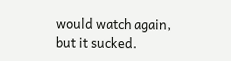would watch again, but it sucked.